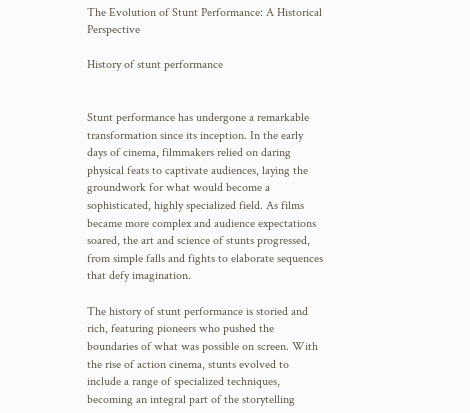The Evolution of Stunt Performance: A Historical Perspective

History of stunt performance


Stunt performance has undergone a remarkable transformation since its inception. In the early days of cinema, filmmakers relied on daring physical feats to captivate audiences, laying the groundwork for what would become a sophisticated, highly specialized field. As films became more complex and audience expectations soared, the art and science of stunts progressed, from simple falls and fights to elaborate sequences that defy imagination.

The history of stunt performance is storied and rich, featuring pioneers who pushed the boundaries of what was possible on screen. With the rise of action cinema, stunts evolved to include a range of specialized techniques, becoming an integral part of the storytelling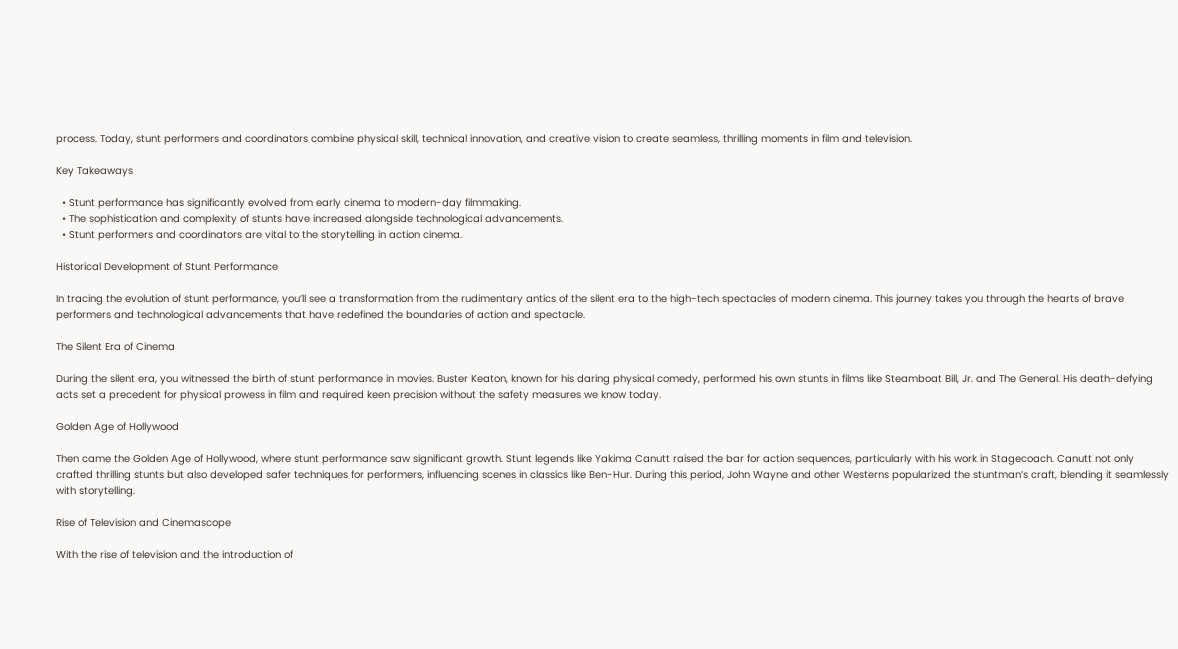process. Today, stunt performers and coordinators combine physical skill, technical innovation, and creative vision to create seamless, thrilling moments in film and television.

Key Takeaways

  • Stunt performance has significantly evolved from early cinema to modern-day filmmaking.
  • The sophistication and complexity of stunts have increased alongside technological advancements.
  • Stunt performers and coordinators are vital to the storytelling in action cinema.

Historical Development of Stunt Performance

In tracing the evolution of stunt performance, you’ll see a transformation from the rudimentary antics of the silent era to the high-tech spectacles of modern cinema. This journey takes you through the hearts of brave performers and technological advancements that have redefined the boundaries of action and spectacle.

The Silent Era of Cinema

During the silent era, you witnessed the birth of stunt performance in movies. Buster Keaton, known for his daring physical comedy, performed his own stunts in films like Steamboat Bill, Jr. and The General. His death-defying acts set a precedent for physical prowess in film and required keen precision without the safety measures we know today.

Golden Age of Hollywood

Then came the Golden Age of Hollywood, where stunt performance saw significant growth. Stunt legends like Yakima Canutt raised the bar for action sequences, particularly with his work in Stagecoach. Canutt not only crafted thrilling stunts but also developed safer techniques for performers, influencing scenes in classics like Ben-Hur. During this period, John Wayne and other Westerns popularized the stuntman’s craft, blending it seamlessly with storytelling.

Rise of Television and Cinemascope

With the rise of television and the introduction of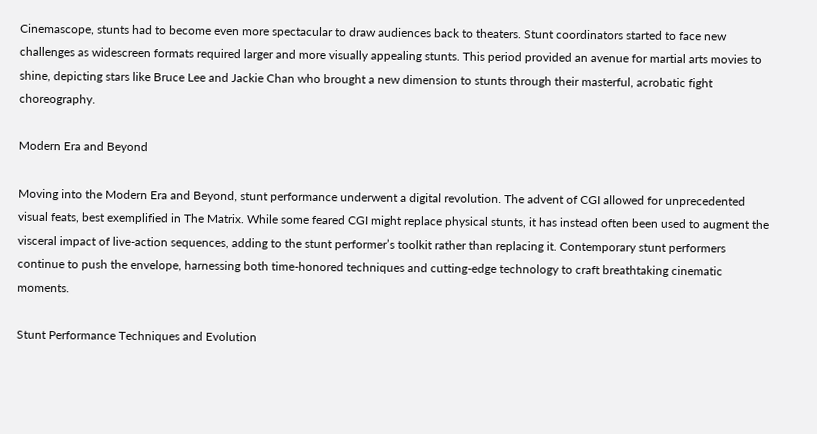Cinemascope, stunts had to become even more spectacular to draw audiences back to theaters. Stunt coordinators started to face new challenges as widescreen formats required larger and more visually appealing stunts. This period provided an avenue for martial arts movies to shine, depicting stars like Bruce Lee and Jackie Chan who brought a new dimension to stunts through their masterful, acrobatic fight choreography.

Modern Era and Beyond

Moving into the Modern Era and Beyond, stunt performance underwent a digital revolution. The advent of CGI allowed for unprecedented visual feats, best exemplified in The Matrix. While some feared CGI might replace physical stunts, it has instead often been used to augment the visceral impact of live-action sequences, adding to the stunt performer’s toolkit rather than replacing it. Contemporary stunt performers continue to push the envelope, harnessing both time-honored techniques and cutting-edge technology to craft breathtaking cinematic moments.

Stunt Performance Techniques and Evolution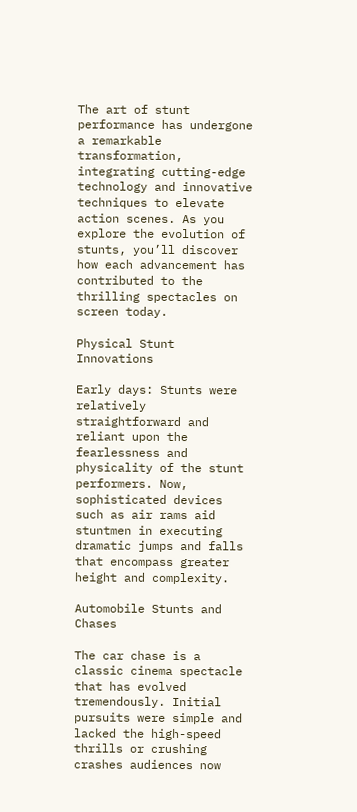The art of stunt performance has undergone a remarkable transformation, integrating cutting-edge technology and innovative techniques to elevate action scenes. As you explore the evolution of stunts, you’ll discover how each advancement has contributed to the thrilling spectacles on screen today.

Physical Stunt Innovations

Early days: Stunts were relatively straightforward and reliant upon the fearlessness and physicality of the stunt performers. Now, sophisticated devices such as air rams aid stuntmen in executing dramatic jumps and falls that encompass greater height and complexity.

Automobile Stunts and Chases

The car chase is a classic cinema spectacle that has evolved tremendously. Initial pursuits were simple and lacked the high-speed thrills or crushing crashes audiences now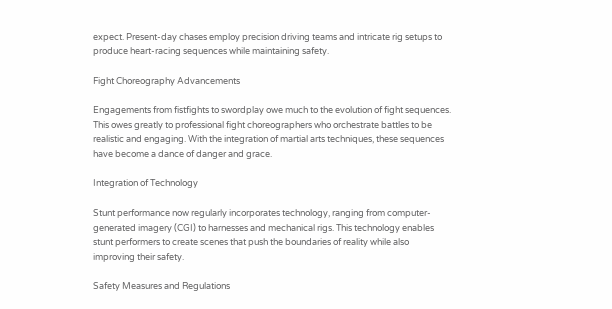expect. Present-day chases employ precision driving teams and intricate rig setups to produce heart-racing sequences while maintaining safety.

Fight Choreography Advancements

Engagements from fistfights to swordplay owe much to the evolution of fight sequences. This owes greatly to professional fight choreographers who orchestrate battles to be realistic and engaging. With the integration of martial arts techniques, these sequences have become a dance of danger and grace.

Integration of Technology

Stunt performance now regularly incorporates technology, ranging from computer-generated imagery (CGI) to harnesses and mechanical rigs. This technology enables stunt performers to create scenes that push the boundaries of reality while also improving their safety.

Safety Measures and Regulations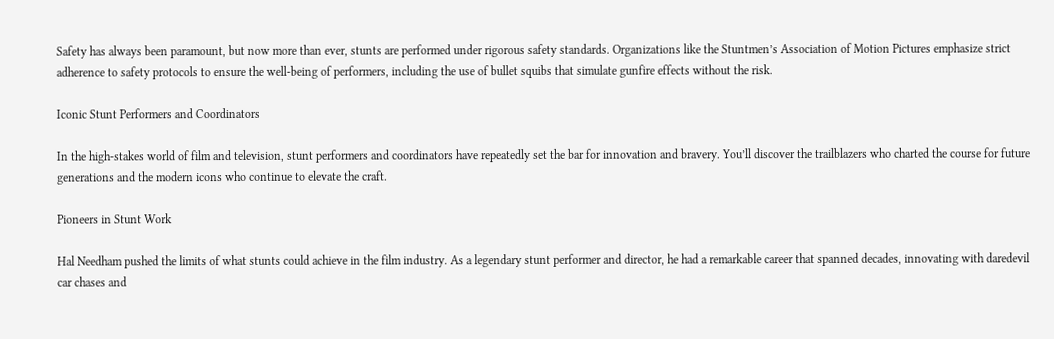Safety has always been paramount, but now more than ever, stunts are performed under rigorous safety standards. Organizations like the Stuntmen’s Association of Motion Pictures emphasize strict adherence to safety protocols to ensure the well-being of performers, including the use of bullet squibs that simulate gunfire effects without the risk.

Iconic Stunt Performers and Coordinators

In the high-stakes world of film and television, stunt performers and coordinators have repeatedly set the bar for innovation and bravery. You’ll discover the trailblazers who charted the course for future generations and the modern icons who continue to elevate the craft.

Pioneers in Stunt Work

Hal Needham pushed the limits of what stunts could achieve in the film industry. As a legendary stunt performer and director, he had a remarkable career that spanned decades, innovating with daredevil car chases and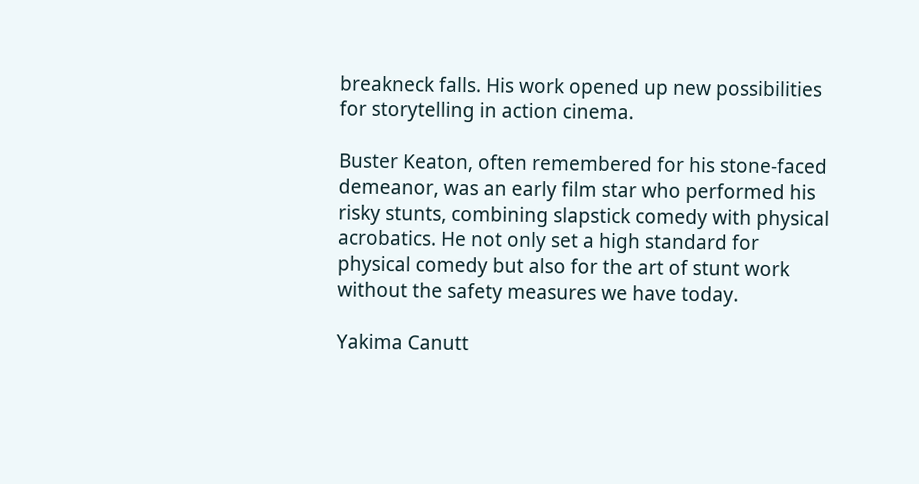breakneck falls. His work opened up new possibilities for storytelling in action cinema.

Buster Keaton, often remembered for his stone-faced demeanor, was an early film star who performed his risky stunts, combining slapstick comedy with physical acrobatics. He not only set a high standard for physical comedy but also for the art of stunt work without the safety measures we have today.

Yakima Canutt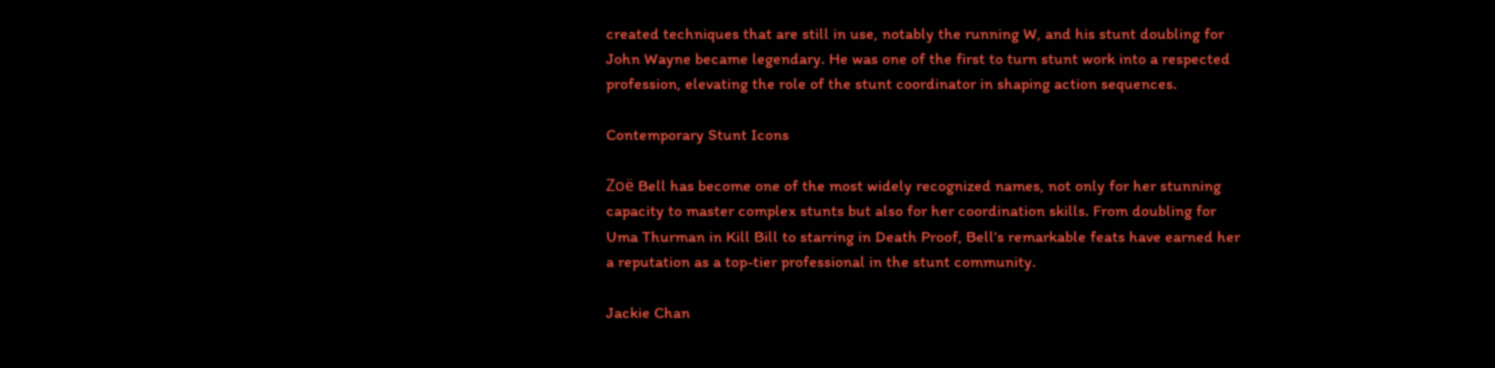created techniques that are still in use, notably the running W, and his stunt doubling for John Wayne became legendary. He was one of the first to turn stunt work into a respected profession, elevating the role of the stunt coordinator in shaping action sequences.

Contemporary Stunt Icons

Zoë Bell has become one of the most widely recognized names, not only for her stunning capacity to master complex stunts but also for her coordination skills. From doubling for Uma Thurman in Kill Bill to starring in Death Proof, Bell’s remarkable feats have earned her a reputation as a top-tier professional in the stunt community.

Jackie Chan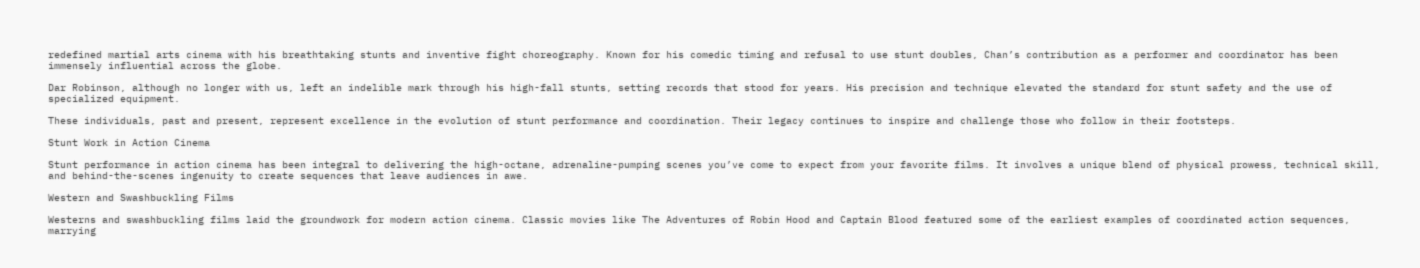redefined martial arts cinema with his breathtaking stunts and inventive fight choreography. Known for his comedic timing and refusal to use stunt doubles, Chan’s contribution as a performer and coordinator has been immensely influential across the globe.

Dar Robinson, although no longer with us, left an indelible mark through his high-fall stunts, setting records that stood for years. His precision and technique elevated the standard for stunt safety and the use of specialized equipment.

These individuals, past and present, represent excellence in the evolution of stunt performance and coordination. Their legacy continues to inspire and challenge those who follow in their footsteps.

Stunt Work in Action Cinema

Stunt performance in action cinema has been integral to delivering the high-octane, adrenaline-pumping scenes you’ve come to expect from your favorite films. It involves a unique blend of physical prowess, technical skill, and behind-the-scenes ingenuity to create sequences that leave audiences in awe.

Western and Swashbuckling Films

Westerns and swashbuckling films laid the groundwork for modern action cinema. Classic movies like The Adventures of Robin Hood and Captain Blood featured some of the earliest examples of coordinated action sequences, marrying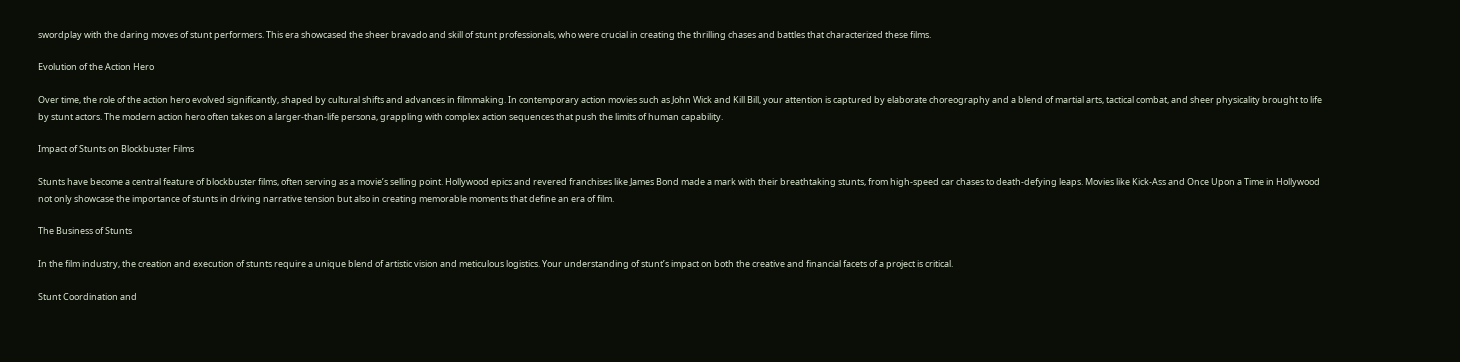swordplay with the daring moves of stunt performers. This era showcased the sheer bravado and skill of stunt professionals, who were crucial in creating the thrilling chases and battles that characterized these films.

Evolution of the Action Hero

Over time, the role of the action hero evolved significantly, shaped by cultural shifts and advances in filmmaking. In contemporary action movies such as John Wick and Kill Bill, your attention is captured by elaborate choreography and a blend of martial arts, tactical combat, and sheer physicality brought to life by stunt actors. The modern action hero often takes on a larger-than-life persona, grappling with complex action sequences that push the limits of human capability.

Impact of Stunts on Blockbuster Films

Stunts have become a central feature of blockbuster films, often serving as a movie’s selling point. Hollywood epics and revered franchises like James Bond made a mark with their breathtaking stunts, from high-speed car chases to death-defying leaps. Movies like Kick-Ass and Once Upon a Time in Hollywood not only showcase the importance of stunts in driving narrative tension but also in creating memorable moments that define an era of film.

The Business of Stunts

In the film industry, the creation and execution of stunts require a unique blend of artistic vision and meticulous logistics. Your understanding of stunt’s impact on both the creative and financial facets of a project is critical.

Stunt Coordination and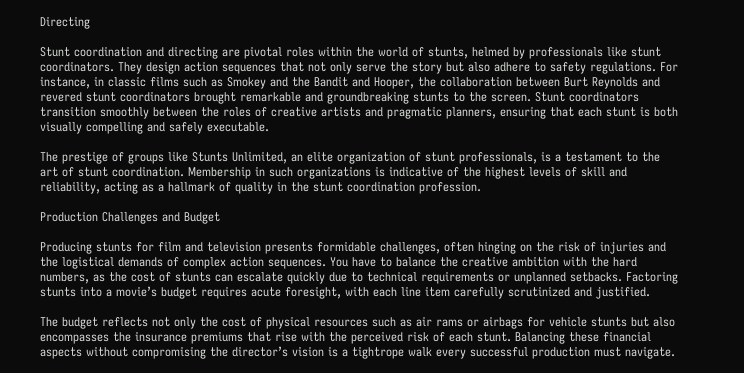Directing

Stunt coordination and directing are pivotal roles within the world of stunts, helmed by professionals like stunt coordinators. They design action sequences that not only serve the story but also adhere to safety regulations. For instance, in classic films such as Smokey and the Bandit and Hooper, the collaboration between Burt Reynolds and revered stunt coordinators brought remarkable and groundbreaking stunts to the screen. Stunt coordinators transition smoothly between the roles of creative artists and pragmatic planners, ensuring that each stunt is both visually compelling and safely executable.

The prestige of groups like Stunts Unlimited, an elite organization of stunt professionals, is a testament to the art of stunt coordination. Membership in such organizations is indicative of the highest levels of skill and reliability, acting as a hallmark of quality in the stunt coordination profession.

Production Challenges and Budget

Producing stunts for film and television presents formidable challenges, often hinging on the risk of injuries and the logistical demands of complex action sequences. You have to balance the creative ambition with the hard numbers, as the cost of stunts can escalate quickly due to technical requirements or unplanned setbacks. Factoring stunts into a movie’s budget requires acute foresight, with each line item carefully scrutinized and justified.

The budget reflects not only the cost of physical resources such as air rams or airbags for vehicle stunts but also encompasses the insurance premiums that rise with the perceived risk of each stunt. Balancing these financial aspects without compromising the director’s vision is a tightrope walk every successful production must navigate.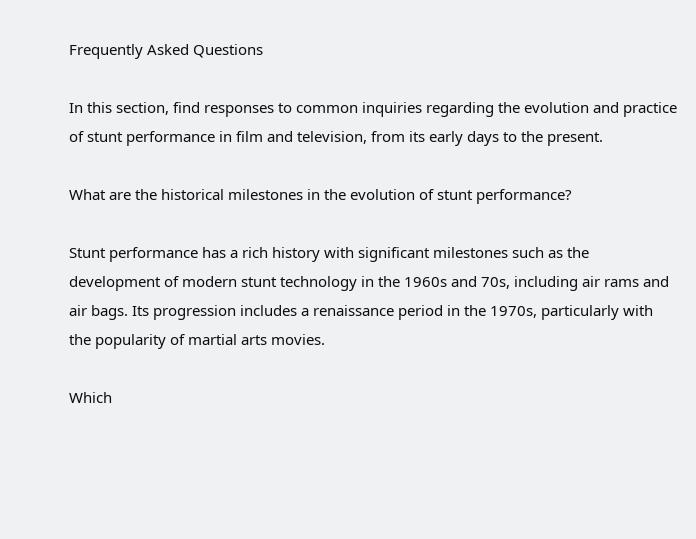Frequently Asked Questions

In this section, find responses to common inquiries regarding the evolution and practice of stunt performance in film and television, from its early days to the present.

What are the historical milestones in the evolution of stunt performance?

Stunt performance has a rich history with significant milestones such as the development of modern stunt technology in the 1960s and 70s, including air rams and air bags. Its progression includes a renaissance period in the 1970s, particularly with the popularity of martial arts movies.

Which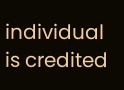individual is credited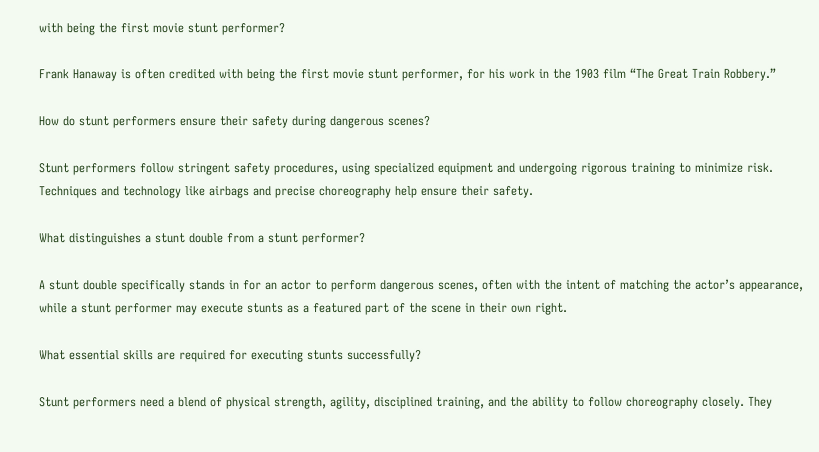with being the first movie stunt performer?

Frank Hanaway is often credited with being the first movie stunt performer, for his work in the 1903 film “The Great Train Robbery.”

How do stunt performers ensure their safety during dangerous scenes?

Stunt performers follow stringent safety procedures, using specialized equipment and undergoing rigorous training to minimize risk. Techniques and technology like airbags and precise choreography help ensure their safety.

What distinguishes a stunt double from a stunt performer?

A stunt double specifically stands in for an actor to perform dangerous scenes, often with the intent of matching the actor’s appearance, while a stunt performer may execute stunts as a featured part of the scene in their own right.

What essential skills are required for executing stunts successfully?

Stunt performers need a blend of physical strength, agility, disciplined training, and the ability to follow choreography closely. They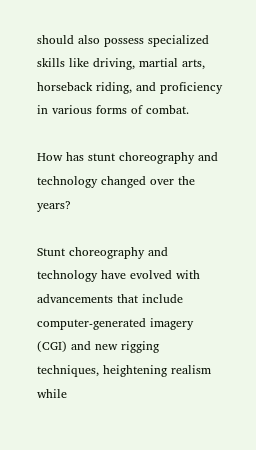should also possess specialized skills like driving, martial arts, horseback riding, and proficiency in various forms of combat.

How has stunt choreography and technology changed over the years?

Stunt choreography and technology have evolved with advancements that include computer-generated imagery (CGI) and new rigging techniques, heightening realism while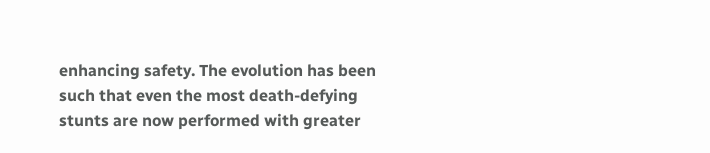enhancing safety. The evolution has been such that even the most death-defying stunts are now performed with greater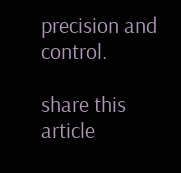precision and control.

share this article